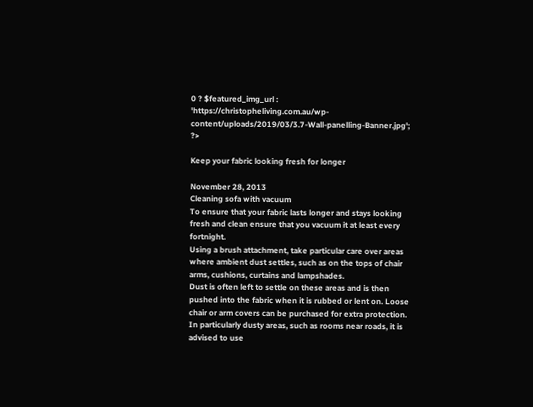0 ? $featured_img_url : 'https://christopheliving.com.au/wp-content/uploads/2019/03/3.7-Wall-panelling-Banner.jpg'; ?>

Keep your fabric looking fresh for longer

November 28, 2013
Cleaning sofa with vacuum
To ensure that your fabric lasts longer and stays looking fresh and clean ensure that you vacuum it at least every fortnight.
Using a brush attachment, take particular care over areas where ambient dust settles, such as on the tops of chair arms, cushions, curtains and lampshades.
Dust is often left to settle on these areas and is then pushed into the fabric when it is rubbed or lent on. Loose chair or arm covers can be purchased for extra protection. In particularly dusty areas, such as rooms near roads, it is advised to use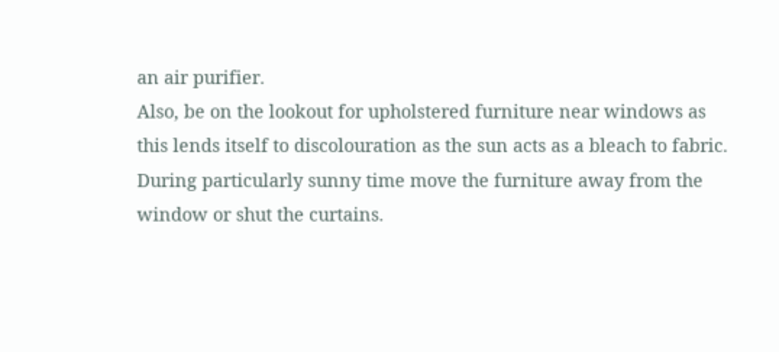an air purifier.
Also, be on the lookout for upholstered furniture near windows as this lends itself to discolouration as the sun acts as a bleach to fabric. During particularly sunny time move the furniture away from the window or shut the curtains.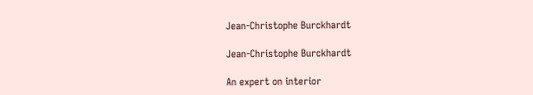Jean-Christophe Burckhardt

Jean-Christophe Burckhardt

An expert on interior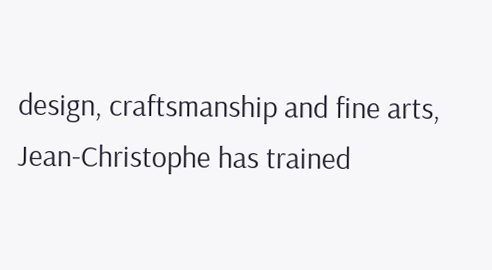design, craftsmanship and fine arts, Jean-Christophe has trained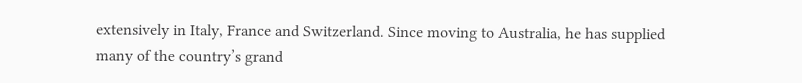extensively in Italy, France and Switzerland. Since moving to Australia, he has supplied many of the country’s grand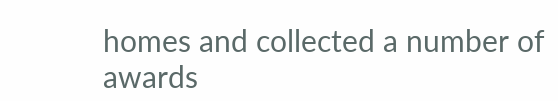homes and collected a number of awards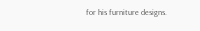for his furniture designs.